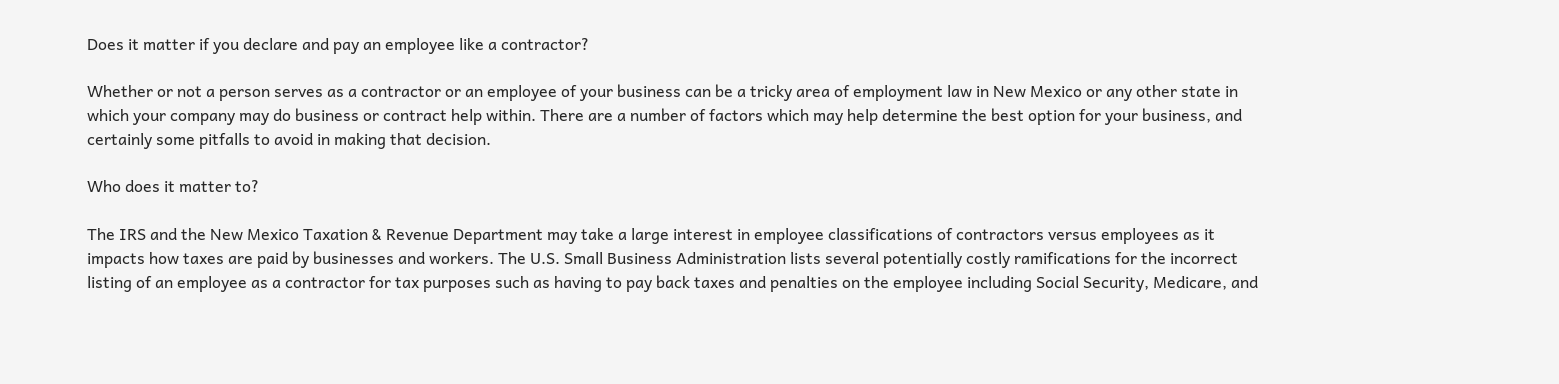Does it matter if you declare and pay an employee like a contractor?

Whether or not a person serves as a contractor or an employee of your business can be a tricky area of employment law in New Mexico or any other state in which your company may do business or contract help within. There are a number of factors which may help determine the best option for your business, and certainly some pitfalls to avoid in making that decision.

Who does it matter to?

The IRS and the New Mexico Taxation & Revenue Department may take a large interest in employee classifications of contractors versus employees as it impacts how taxes are paid by businesses and workers. The U.S. Small Business Administration lists several potentially costly ramifications for the incorrect listing of an employee as a contractor for tax purposes such as having to pay back taxes and penalties on the employee including Social Security, Medicare, and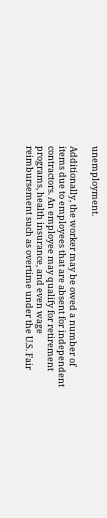unemployment.

Additionally, the worker may be owed a number of items due to employees that are absent for independent contractors. An employee may qualify for retirement programs, health insurance, and even wage reimbursement such as overtime under the U.S. Fair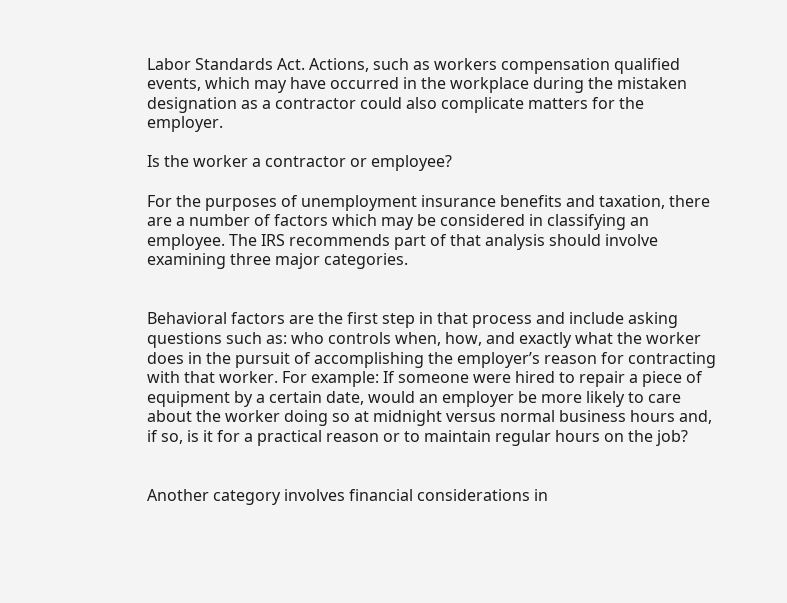Labor Standards Act. Actions, such as workers compensation qualified events, which may have occurred in the workplace during the mistaken designation as a contractor could also complicate matters for the employer.

Is the worker a contractor or employee?

For the purposes of unemployment insurance benefits and taxation, there are a number of factors which may be considered in classifying an employee. The IRS recommends part of that analysis should involve examining three major categories.


Behavioral factors are the first step in that process and include asking questions such as: who controls when, how, and exactly what the worker does in the pursuit of accomplishing the employer’s reason for contracting with that worker. For example: If someone were hired to repair a piece of equipment by a certain date, would an employer be more likely to care about the worker doing so at midnight versus normal business hours and, if so, is it for a practical reason or to maintain regular hours on the job?


Another category involves financial considerations in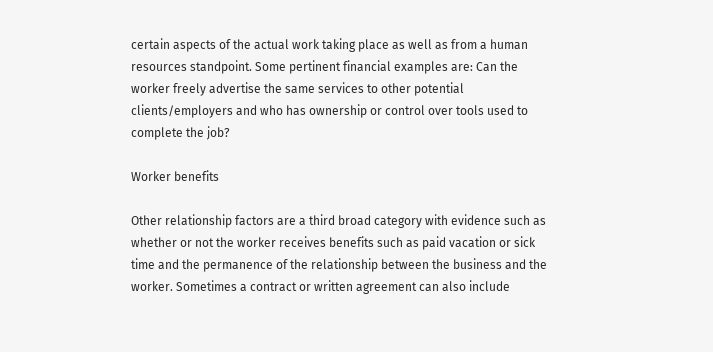certain aspects of the actual work taking place as well as from a human resources standpoint. Some pertinent financial examples are: Can the worker freely advertise the same services to other potential clients/employers and who has ownership or control over tools used to complete the job?

Worker benefits

Other relationship factors are a third broad category with evidence such as whether or not the worker receives benefits such as paid vacation or sick time and the permanence of the relationship between the business and the worker. Sometimes a contract or written agreement can also include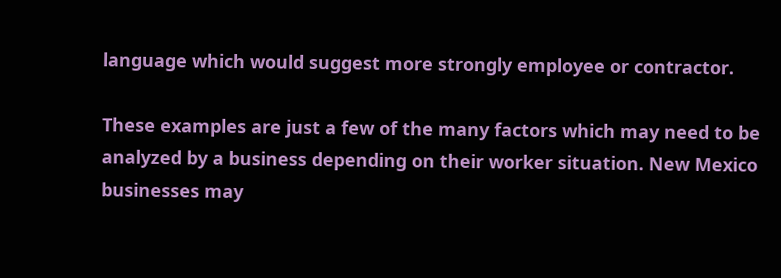language which would suggest more strongly employee or contractor.

These examples are just a few of the many factors which may need to be analyzed by a business depending on their worker situation. New Mexico businesses may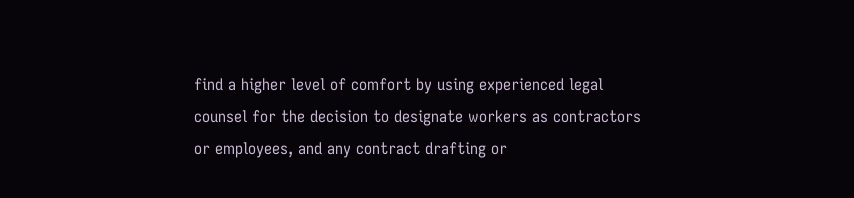find a higher level of comfort by using experienced legal counsel for the decision to designate workers as contractors or employees, and any contract drafting or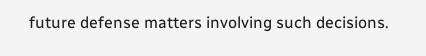future defense matters involving such decisions.